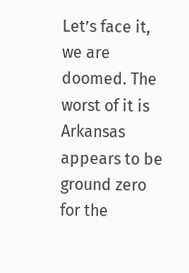Let’s face it, we are doomed. The worst of it is Arkansas appears to be ground zero for the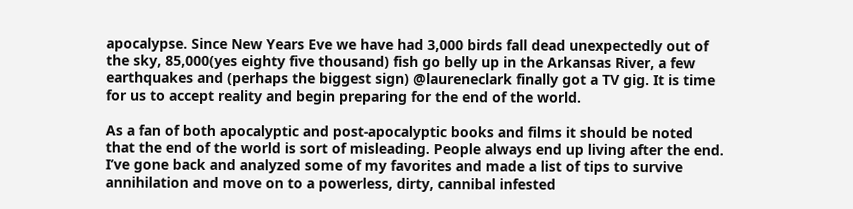apocalypse. Since New Years Eve we have had 3,000 birds fall dead unexpectedly out of the sky, 85,000(yes eighty five thousand) fish go belly up in the Arkansas River, a few earthquakes and (perhaps the biggest sign) @laureneclark finally got a TV gig. It is time for us to accept reality and begin preparing for the end of the world.

As a fan of both apocalyptic and post-apocalyptic books and films it should be noted that the end of the world is sort of misleading. People always end up living after the end. I’ve gone back and analyzed some of my favorites and made a list of tips to survive annihilation and move on to a powerless, dirty, cannibal infested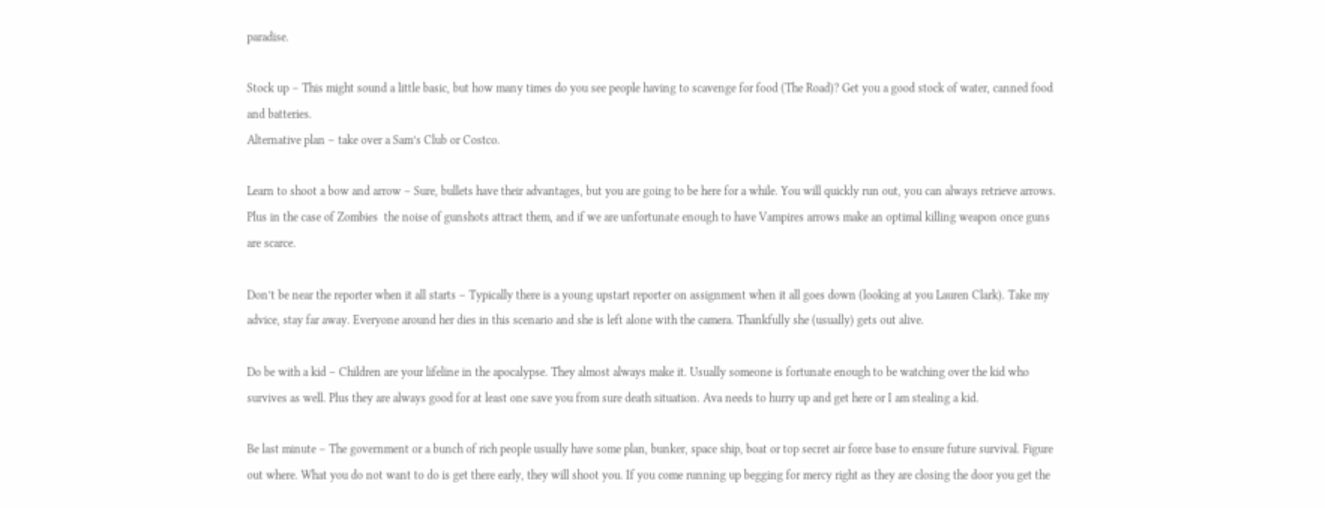paradise.

Stock up – This might sound a little basic, but how many times do you see people having to scavenge for food (The Road)? Get you a good stock of water, canned food and batteries.
Alternative plan – take over a Sam’s Club or Costco.

Learn to shoot a bow and arrow – Sure, bullets have their advantages, but you are going to be here for a while. You will quickly run out, you can always retrieve arrows. Plus in the case of Zombies  the noise of gunshots attract them, and if we are unfortunate enough to have Vampires arrows make an optimal killing weapon once guns are scarce.

Don’t be near the reporter when it all starts – Typically there is a young upstart reporter on assignment when it all goes down (looking at you Lauren Clark). Take my advice, stay far away. Everyone around her dies in this scenario and she is left alone with the camera. Thankfully she (usually) gets out alive.

Do be with a kid – Children are your lifeline in the apocalypse. They almost always make it. Usually someone is fortunate enough to be watching over the kid who survives as well. Plus they are always good for at least one save you from sure death situation. Ava needs to hurry up and get here or I am stealing a kid.

Be last minute – The government or a bunch of rich people usually have some plan, bunker, space ship, boat or top secret air force base to ensure future survival. Figure out where. What you do not want to do is get there early, they will shoot you. If you come running up begging for mercy right as they are closing the door you get the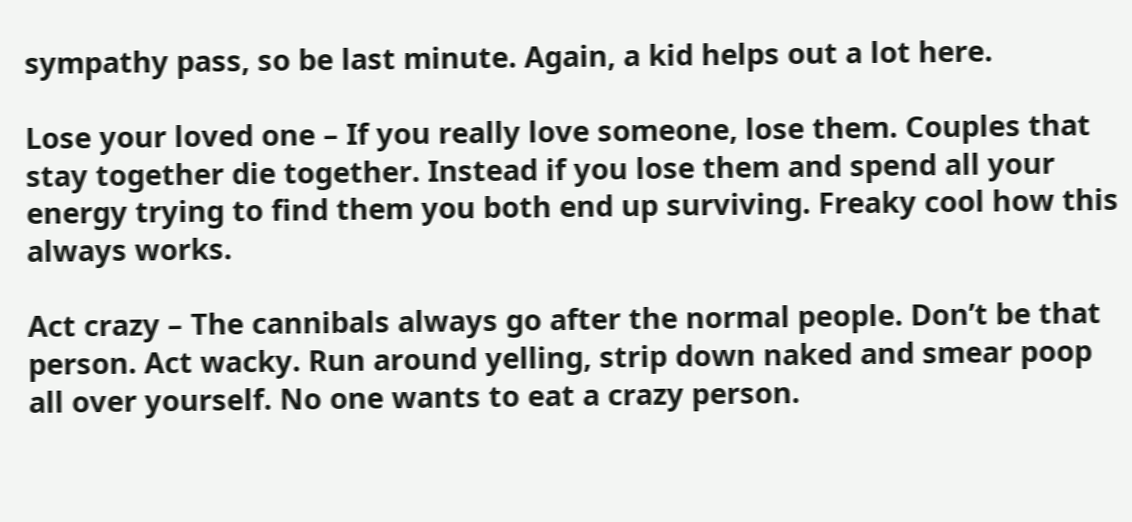sympathy pass, so be last minute. Again, a kid helps out a lot here.

Lose your loved one – If you really love someone, lose them. Couples that stay together die together. Instead if you lose them and spend all your energy trying to find them you both end up surviving. Freaky cool how this always works.

Act crazy – The cannibals always go after the normal people. Don’t be that person. Act wacky. Run around yelling, strip down naked and smear poop all over yourself. No one wants to eat a crazy person.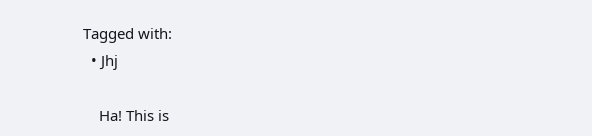Tagged with:
  • Jhj

    Ha! This is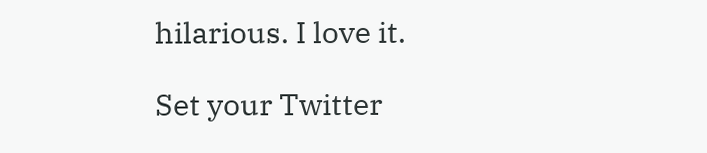hilarious. I love it.

Set your Twitter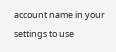account name in your settings to use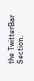the TwitterBar Section.